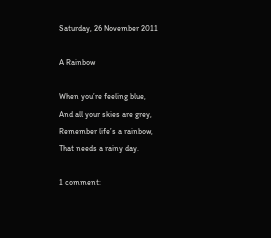Saturday, 26 November 2011

A Rainbow

When you’re feeling blue,
And all your skies are grey,
Remember life’s a rainbow,
That needs a rainy day.

1 comment: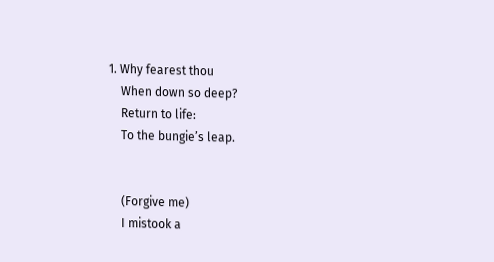1. Why fearest thou
    When down so deep?
    Return to life:
    To the bungie’s leap.


    (Forgive me)
    I mistook a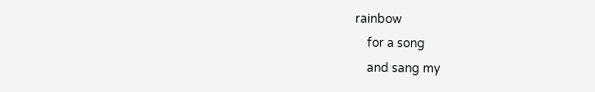rainbow
    for a song
    and sang my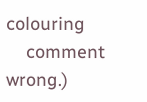colouring
    comment wrong.)